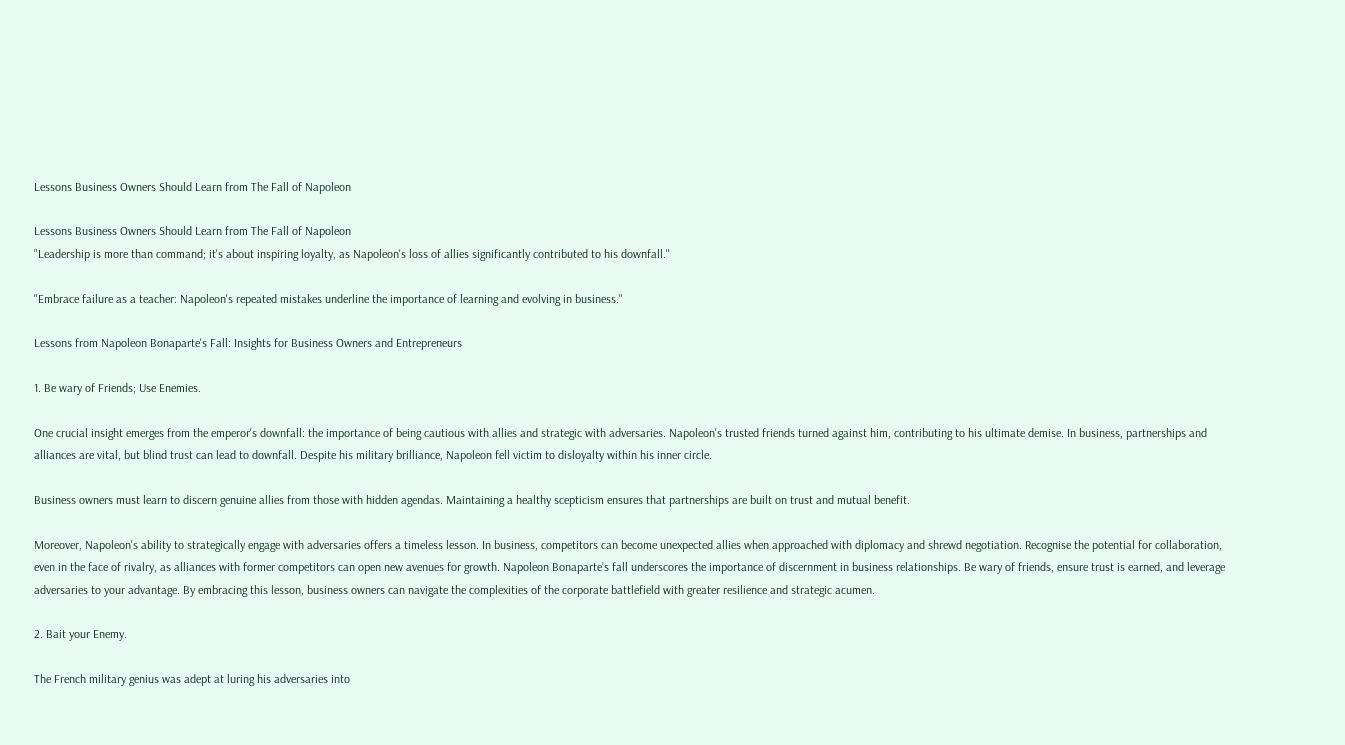Lessons Business Owners Should Learn from The Fall of Napoleon

Lessons Business Owners Should Learn from The Fall of Napoleon
"Leadership is more than command; it's about inspiring loyalty, as Napoleon's loss of allies significantly contributed to his downfall."

"Embrace failure as a teacher: Napoleon's repeated mistakes underline the importance of learning and evolving in business."

Lessons from Napoleon Bonaparte's Fall: Insights for Business Owners and Entrepreneurs

1. Be wary of Friends; Use Enemies.

One crucial insight emerges from the emperor's downfall: the importance of being cautious with allies and strategic with adversaries. Napoleon's trusted friends turned against him, contributing to his ultimate demise. In business, partnerships and alliances are vital, but blind trust can lead to downfall. Despite his military brilliance, Napoleon fell victim to disloyalty within his inner circle.

Business owners must learn to discern genuine allies from those with hidden agendas. Maintaining a healthy scepticism ensures that partnerships are built on trust and mutual benefit.

Moreover, Napoleon's ability to strategically engage with adversaries offers a timeless lesson. In business, competitors can become unexpected allies when approached with diplomacy and shrewd negotiation. Recognise the potential for collaboration, even in the face of rivalry, as alliances with former competitors can open new avenues for growth. Napoleon Bonaparte’s fall underscores the importance of discernment in business relationships. Be wary of friends, ensure trust is earned, and leverage adversaries to your advantage. By embracing this lesson, business owners can navigate the complexities of the corporate battlefield with greater resilience and strategic acumen.

2. Bait your Enemy.

The French military genius was adept at luring his adversaries into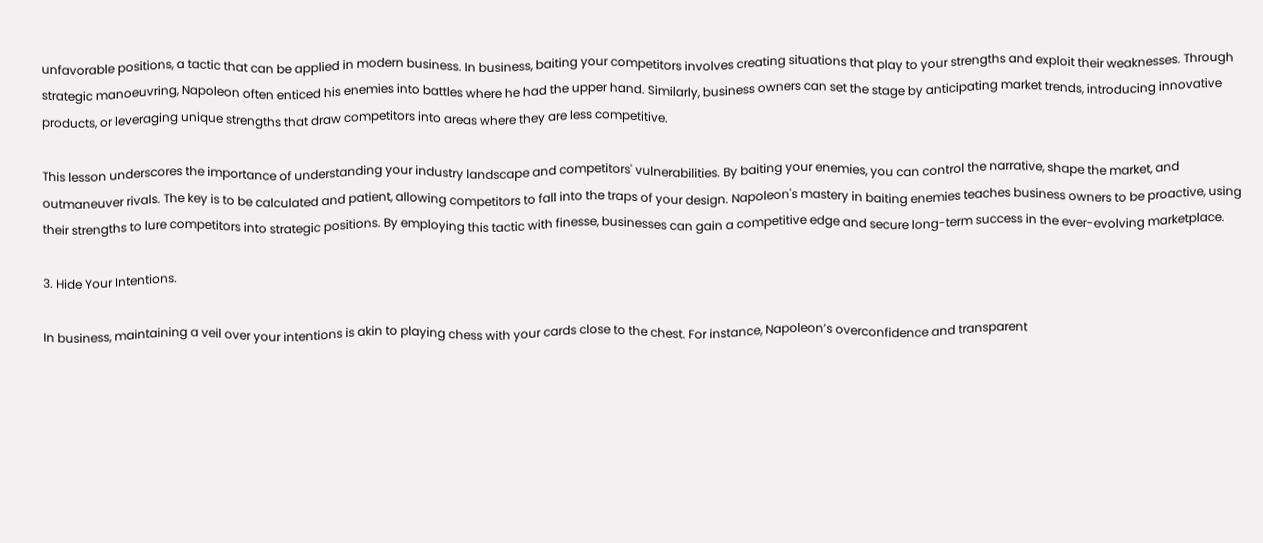unfavorable positions, a tactic that can be applied in modern business. In business, baiting your competitors involves creating situations that play to your strengths and exploit their weaknesses. Through strategic manoeuvring, Napoleon often enticed his enemies into battles where he had the upper hand. Similarly, business owners can set the stage by anticipating market trends, introducing innovative products, or leveraging unique strengths that draw competitors into areas where they are less competitive.

This lesson underscores the importance of understanding your industry landscape and competitors' vulnerabilities. By baiting your enemies, you can control the narrative, shape the market, and outmaneuver rivals. The key is to be calculated and patient, allowing competitors to fall into the traps of your design. Napoleon's mastery in baiting enemies teaches business owners to be proactive, using their strengths to lure competitors into strategic positions. By employing this tactic with finesse, businesses can gain a competitive edge and secure long-term success in the ever-evolving marketplace.

3. Hide Your Intentions.

In business, maintaining a veil over your intentions is akin to playing chess with your cards close to the chest. For instance, Napoleon’s overconfidence and transparent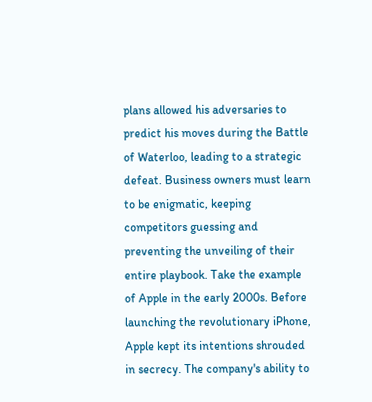plans allowed his adversaries to predict his moves during the Battle of Waterloo, leading to a strategic defeat. Business owners must learn to be enigmatic, keeping competitors guessing and preventing the unveiling of their entire playbook. Take the example of Apple in the early 2000s. Before launching the revolutionary iPhone, Apple kept its intentions shrouded in secrecy. The company's ability to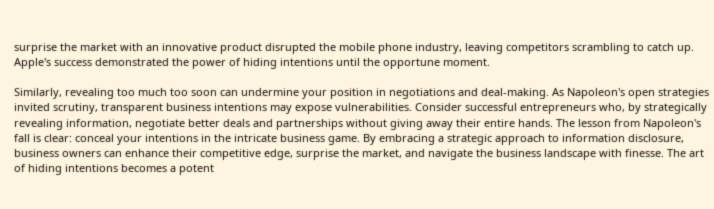surprise the market with an innovative product disrupted the mobile phone industry, leaving competitors scrambling to catch up. Apple's success demonstrated the power of hiding intentions until the opportune moment.

Similarly, revealing too much too soon can undermine your position in negotiations and deal-making. As Napoleon's open strategies invited scrutiny, transparent business intentions may expose vulnerabilities. Consider successful entrepreneurs who, by strategically revealing information, negotiate better deals and partnerships without giving away their entire hands. The lesson from Napoleon's fall is clear: conceal your intentions in the intricate business game. By embracing a strategic approach to information disclosure, business owners can enhance their competitive edge, surprise the market, and navigate the business landscape with finesse. The art of hiding intentions becomes a potent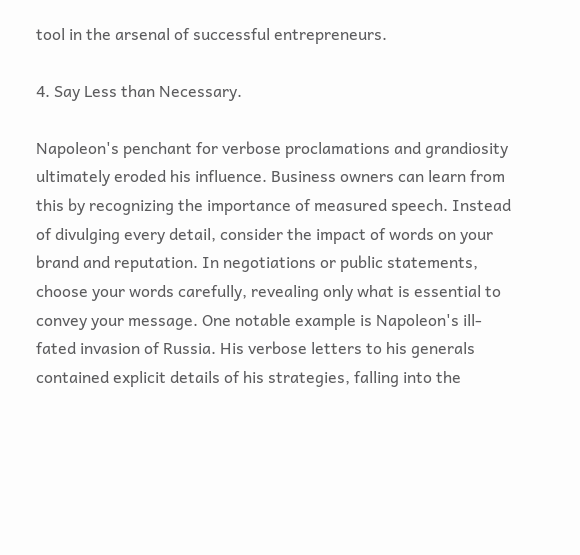tool in the arsenal of successful entrepreneurs.

4. Say Less than Necessary.

Napoleon's penchant for verbose proclamations and grandiosity ultimately eroded his influence. Business owners can learn from this by recognizing the importance of measured speech. Instead of divulging every detail, consider the impact of words on your brand and reputation. In negotiations or public statements, choose your words carefully, revealing only what is essential to convey your message. One notable example is Napoleon's ill-fated invasion of Russia. His verbose letters to his generals contained explicit details of his strategies, falling into the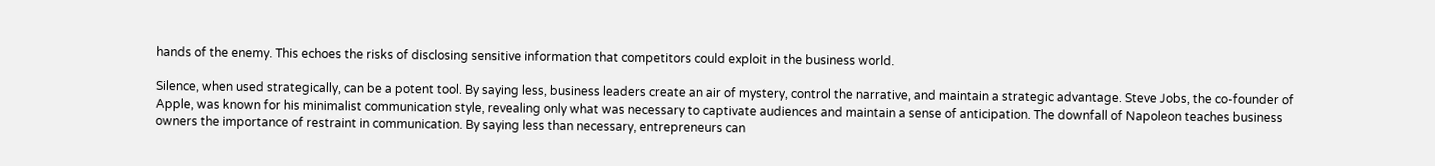hands of the enemy. This echoes the risks of disclosing sensitive information that competitors could exploit in the business world.

Silence, when used strategically, can be a potent tool. By saying less, business leaders create an air of mystery, control the narrative, and maintain a strategic advantage. Steve Jobs, the co-founder of Apple, was known for his minimalist communication style, revealing only what was necessary to captivate audiences and maintain a sense of anticipation. The downfall of Napoleon teaches business owners the importance of restraint in communication. By saying less than necessary, entrepreneurs can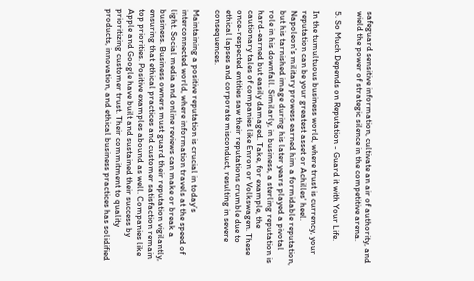safeguard sensitive information, cultivate an air of authority, and wield the power of strategic silence in the competitive arena.

5. So Much Depends on Reputation - Guard it with Your Life.

In the tumultuous business world, where trust is currency, your reputation can be your greatest asset or Achilles' heel. Napoleon's military prowess earned him a formidable reputation, but his tarnished image during his later years played a pivotal role in his downfall. Similarly, in business, a sterling reputation is hard-earned but easily damaged. Take, for example, the cautionary tales of companies like Enron or Volkswagen. These once-respected entities saw their reputations crumble due to ethical lapses and corporate misconduct, resulting in severe consequences.

Maintaining a positive reputation is crucial in today’s interconnected world, where information travels at the speed of light. Social media and online reviews can make or break a business. Business owners must guard their reputation vigilantly, ensuring that ethical practices and customer satisfaction remain top priorities. Positive examples abound as well. Companies like Apple and Google have built and sustained their success by prioritizing customer trust. Their commitment to quality products, innovation, and ethical business practices has solidified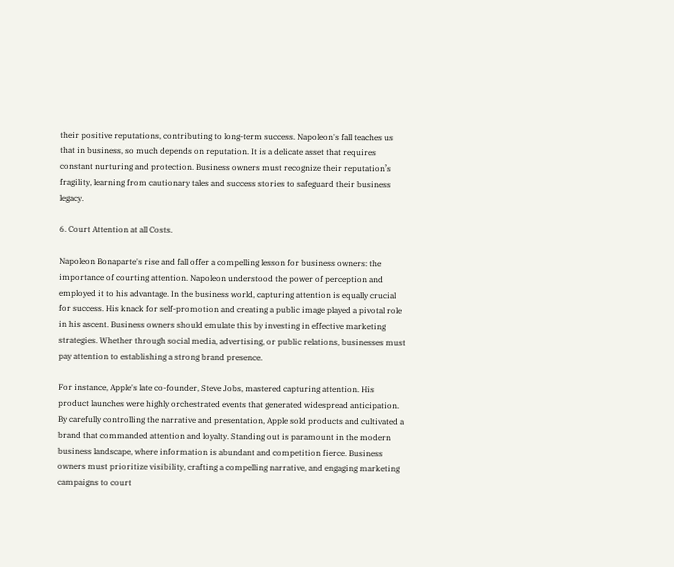their positive reputations, contributing to long-term success. Napoleon's fall teaches us that in business, so much depends on reputation. It is a delicate asset that requires constant nurturing and protection. Business owners must recognize their reputation’s fragility, learning from cautionary tales and success stories to safeguard their business legacy.

6. Court Attention at all Costs.

Napoleon Bonaparte's rise and fall offer a compelling lesson for business owners: the importance of courting attention. Napoleon understood the power of perception and employed it to his advantage. In the business world, capturing attention is equally crucial for success. His knack for self-promotion and creating a public image played a pivotal role in his ascent. Business owners should emulate this by investing in effective marketing strategies. Whether through social media, advertising, or public relations, businesses must pay attention to establishing a strong brand presence.

For instance, Apple's late co-founder, Steve Jobs, mastered capturing attention. His product launches were highly orchestrated events that generated widespread anticipation. By carefully controlling the narrative and presentation, Apple sold products and cultivated a brand that commanded attention and loyalty. Standing out is paramount in the modern business landscape, where information is abundant and competition fierce. Business owners must prioritize visibility, crafting a compelling narrative, and engaging marketing campaigns to court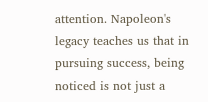attention. Napoleon's legacy teaches us that in pursuing success, being noticed is not just a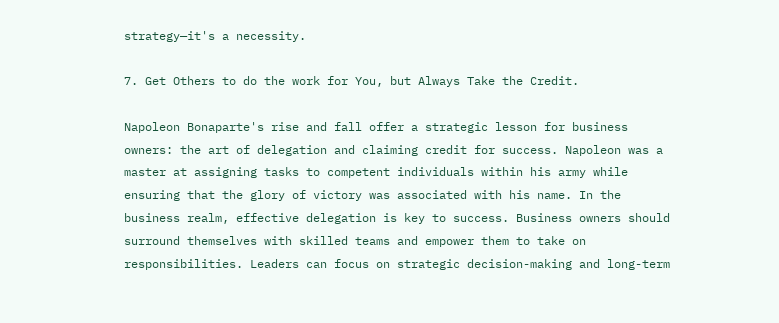strategy—it's a necessity.

7. Get Others to do the work for You, but Always Take the Credit.

Napoleon Bonaparte's rise and fall offer a strategic lesson for business owners: the art of delegation and claiming credit for success. Napoleon was a master at assigning tasks to competent individuals within his army while ensuring that the glory of victory was associated with his name. In the business realm, effective delegation is key to success. Business owners should surround themselves with skilled teams and empower them to take on responsibilities. Leaders can focus on strategic decision-making and long-term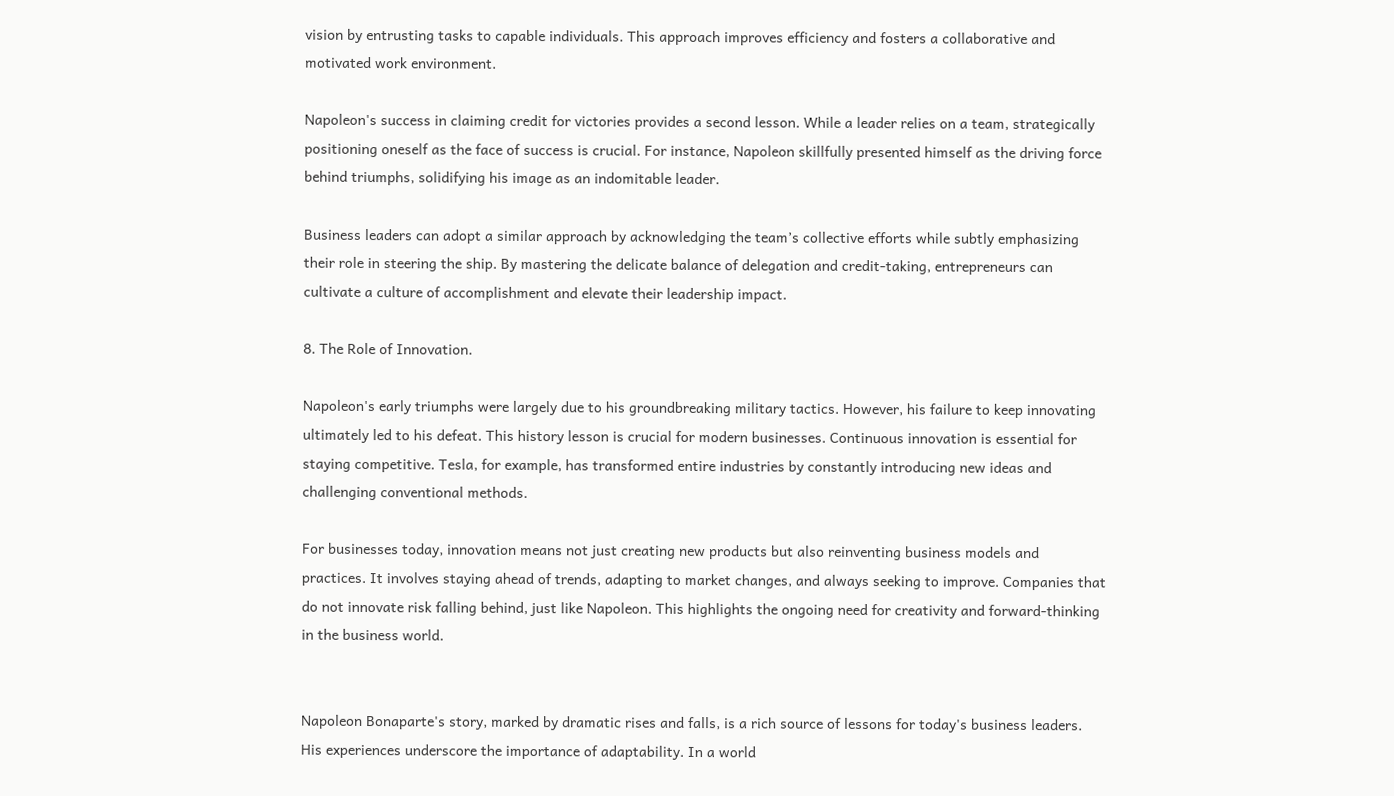vision by entrusting tasks to capable individuals. This approach improves efficiency and fosters a collaborative and motivated work environment.

Napoleon's success in claiming credit for victories provides a second lesson. While a leader relies on a team, strategically positioning oneself as the face of success is crucial. For instance, Napoleon skillfully presented himself as the driving force behind triumphs, solidifying his image as an indomitable leader.

Business leaders can adopt a similar approach by acknowledging the team’s collective efforts while subtly emphasizing their role in steering the ship. By mastering the delicate balance of delegation and credit-taking, entrepreneurs can cultivate a culture of accomplishment and elevate their leadership impact.

8. The Role of Innovation.

Napoleon's early triumphs were largely due to his groundbreaking military tactics. However, his failure to keep innovating ultimately led to his defeat. This history lesson is crucial for modern businesses. Continuous innovation is essential for staying competitive. Tesla, for example, has transformed entire industries by constantly introducing new ideas and challenging conventional methods.

For businesses today, innovation means not just creating new products but also reinventing business models and practices. It involves staying ahead of trends, adapting to market changes, and always seeking to improve. Companies that do not innovate risk falling behind, just like Napoleon. This highlights the ongoing need for creativity and forward-thinking in the business world.


Napoleon Bonaparte's story, marked by dramatic rises and falls, is a rich source of lessons for today's business leaders. His experiences underscore the importance of adaptability. In a world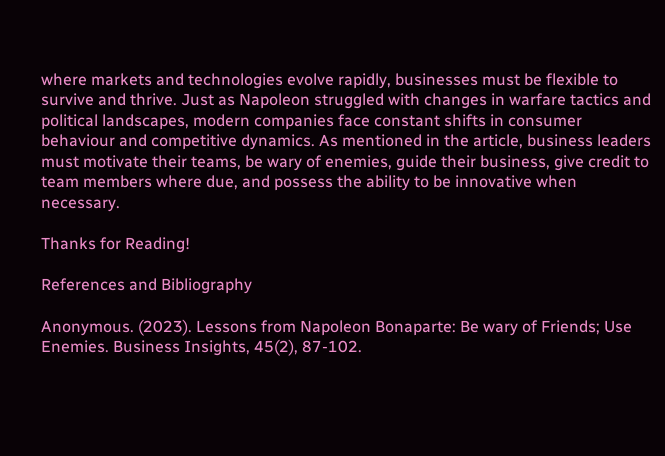where markets and technologies evolve rapidly, businesses must be flexible to survive and thrive. Just as Napoleon struggled with changes in warfare tactics and political landscapes, modern companies face constant shifts in consumer behaviour and competitive dynamics. As mentioned in the article, business leaders must motivate their teams, be wary of enemies, guide their business, give credit to team members where due, and possess the ability to be innovative when necessary.

Thanks for Reading!

References and Bibliography

Anonymous. (2023). Lessons from Napoleon Bonaparte: Be wary of Friends; Use Enemies. Business Insights, 45(2), 87-102.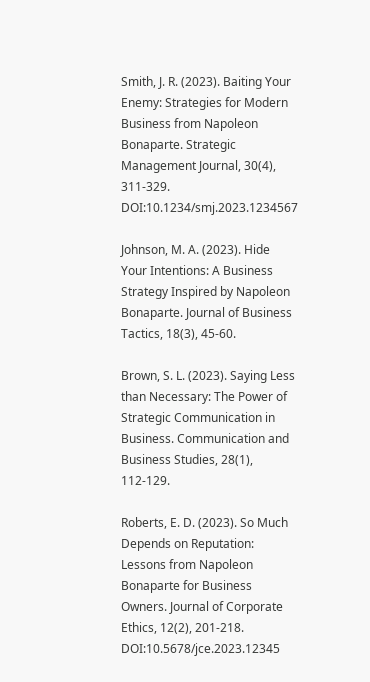Smith, J. R. (2023). Baiting Your Enemy: Strategies for Modern Business from Napoleon Bonaparte. Strategic Management Journal, 30(4), 311-329. DOI:10.1234/smj.2023.1234567

Johnson, M. A. (2023). Hide Your Intentions: A Business Strategy Inspired by Napoleon Bonaparte. Journal of Business Tactics, 18(3), 45-60.

Brown, S. L. (2023). Saying Less than Necessary: The Power of Strategic Communication in Business. Communication and Business Studies, 28(1), 112-129.

Roberts, E. D. (2023). So Much Depends on Reputation: Lessons from Napoleon Bonaparte for Business Owners. Journal of Corporate Ethics, 12(2), 201-218. DOI:10.5678/jce.2023.12345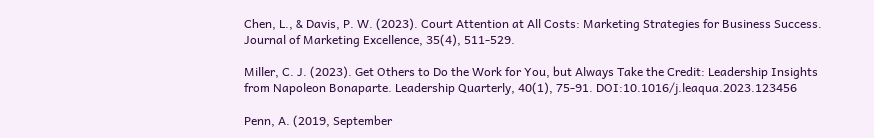Chen, L., & Davis, P. W. (2023). Court Attention at All Costs: Marketing Strategies for Business Success. Journal of Marketing Excellence, 35(4), 511-529.

Miller, C. J. (2023). Get Others to Do the Work for You, but Always Take the Credit: Leadership Insights from Napoleon Bonaparte. Leadership Quarterly, 40(1), 75-91. DOI:10.1016/j.leaqua.2023.123456

Penn, A. (2019, September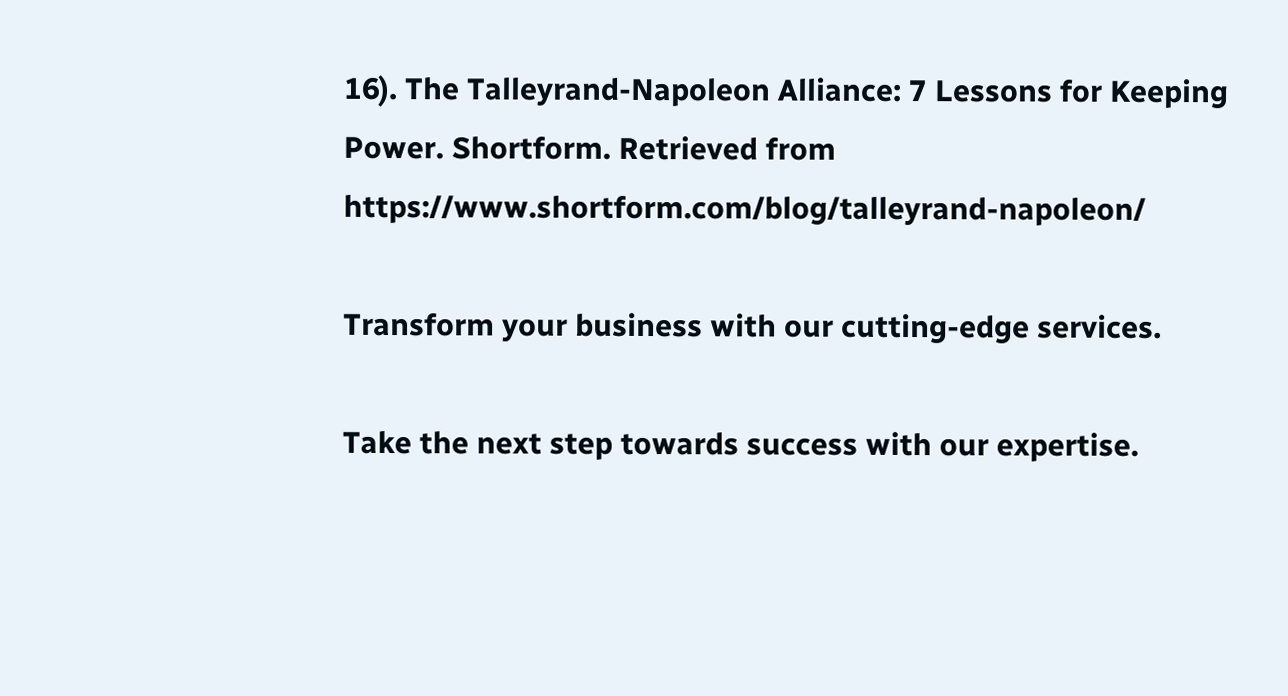16). The Talleyrand-Napoleon Alliance: 7 Lessons for Keeping Power. Shortform. Retrieved from https://www.shortform.com/blog/talleyrand-napoleon/

Transform your business with our cutting-edge services.

Take the next step towards success with our expertise.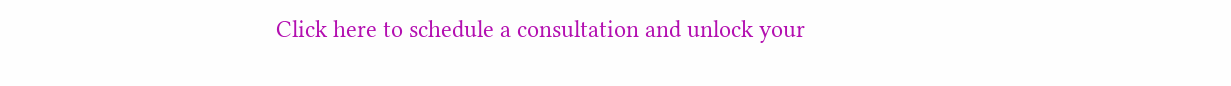Click here to schedule a consultation and unlock your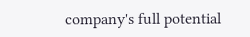company's full potential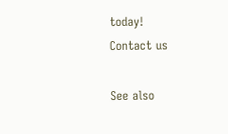today!
Contact us

See also